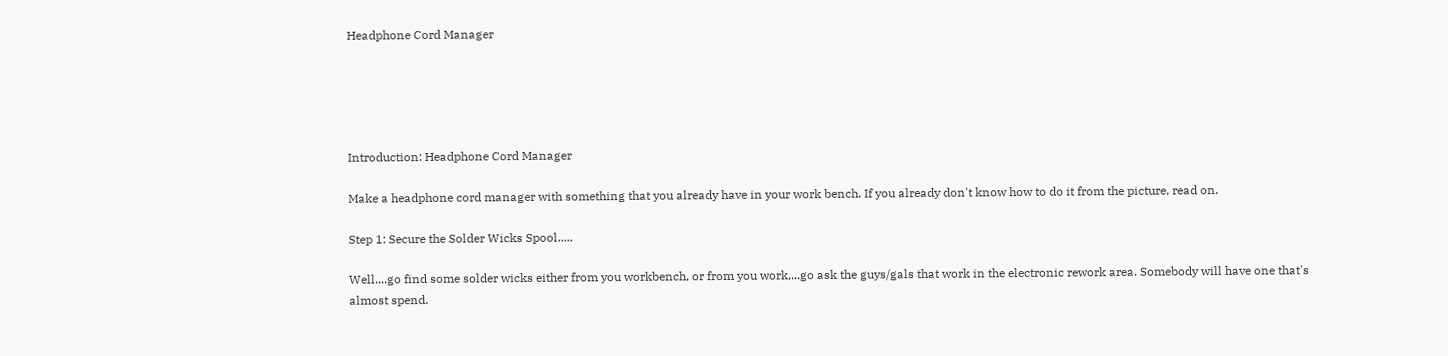Headphone Cord Manager





Introduction: Headphone Cord Manager

Make a headphone cord manager with something that you already have in your work bench. If you already don't know how to do it from the picture, read on.

Step 1: Secure the Solder Wicks Spool.....

Well....go find some solder wicks either from you workbench, or from you work,...go ask the guys/gals that work in the electronic rework area. Somebody will have one that's almost spend.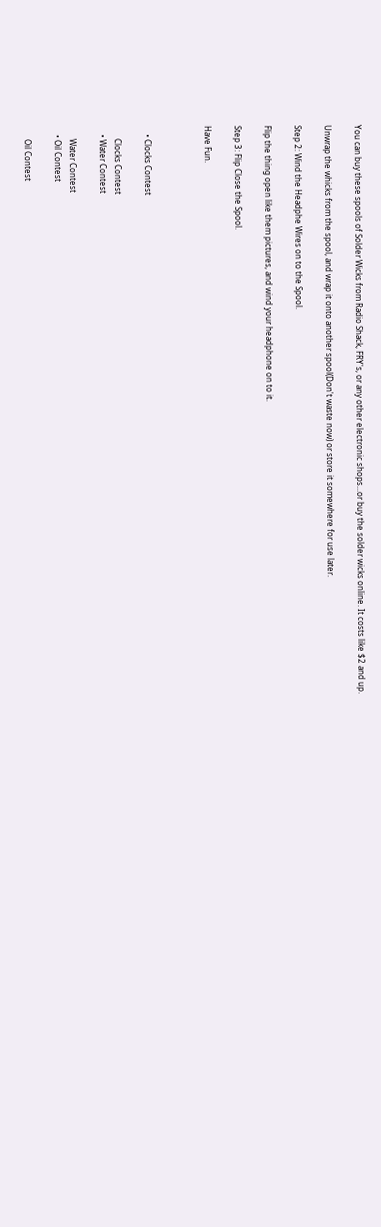You can buy these spools of Solder Wicks from Radio Shack, FRY's, or any other electronic shops...or buy the solder wicks online. It costs like $2 and up.

Unwrap the whicks from the spool, and wrap it onto another spool(Don't waste now) or store it somewhere for use later.

Step 2: Wind the Headphe Wires on to the Spool.

Flip the thing open like them pictures, and wind your headphone on to it.

Step 3: Flip Close the Spool.

Have Fun.



    • Clocks Contest

      Clocks Contest
    • Water Contest

      Water Contest
    • Oil Contest

      Oil Contest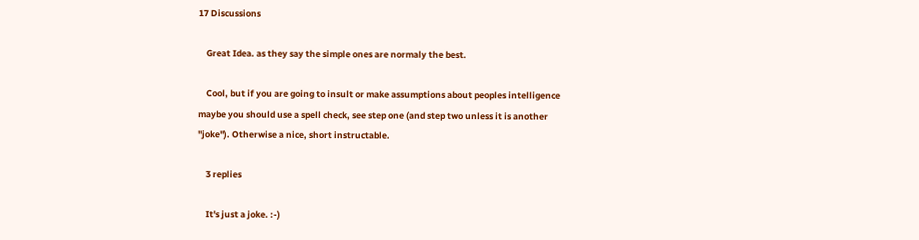17 Discussions

    Great Idea. as they say the simple ones are normaly the best.

    Cool, but if you are going to insult or make assumptions about peoples intelligence maybe you should use a spell check, see step one (and step two unless it is another "joke"). Otherwise a nice, short instructable.

    3 replies

    It's just a joke. :-)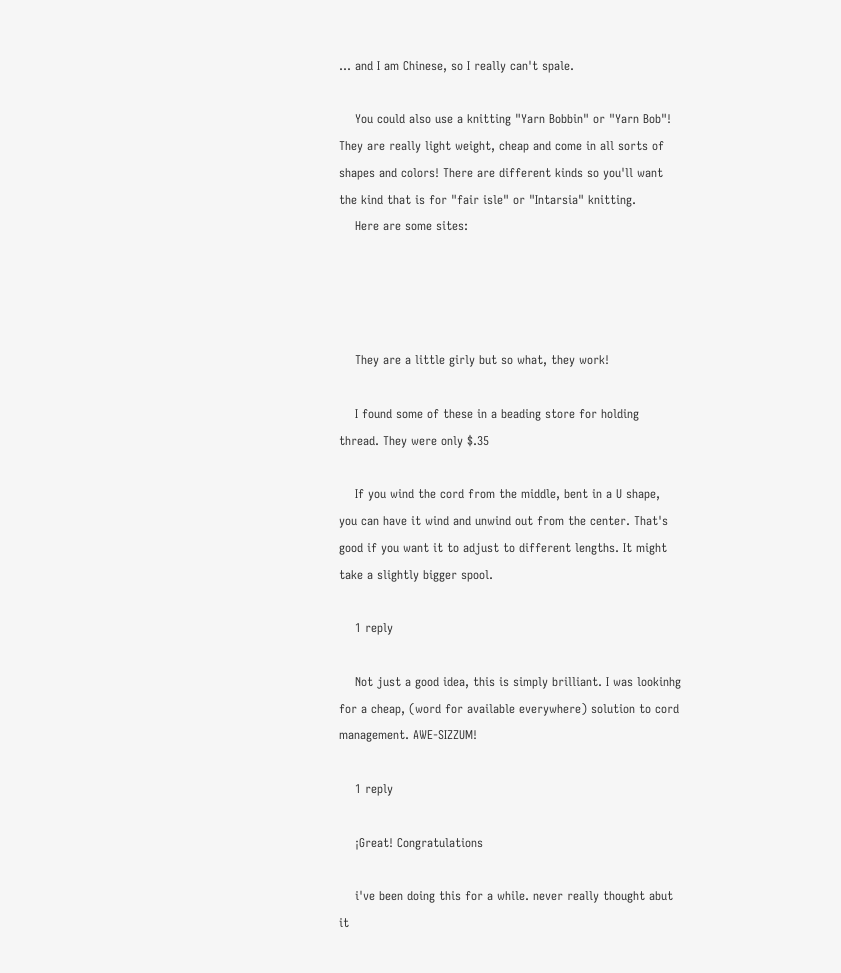... and I am Chinese, so I really can't spale.

    You could also use a knitting "Yarn Bobbin" or "Yarn Bob"! They are really light weight, cheap and come in all sorts of shapes and colors! There are different kinds so you'll want the kind that is for "fair isle" or "Intarsia" knitting.
    Here are some sites:




    They are a little girly but so what, they work!

    I found some of these in a beading store for holding thread. They were only $.35

    If you wind the cord from the middle, bent in a U shape, you can have it wind and unwind out from the center. That's good if you want it to adjust to different lengths. It might take a slightly bigger spool.

    1 reply

    Not just a good idea, this is simply brilliant. I was lookinhg for a cheap, (word for available everywhere) solution to cord management. AWE-SIZZUM!

    1 reply

    ¡Great! Congratulations

    i've been doing this for a while. never really thought abut it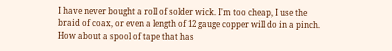I have never bought a roll of solder wick. I'm too cheap, I use the braid of coax, or even a length of 12 gauge copper will do in a pinch. How about a spool of tape that has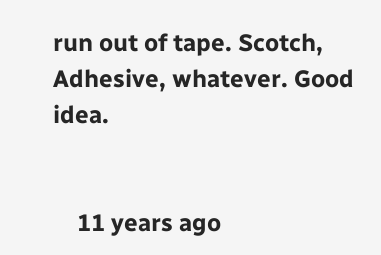run out of tape. Scotch, Adhesive, whatever. Good idea.


    11 years ago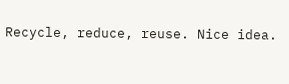Recycle, reduce, reuse. Nice idea.